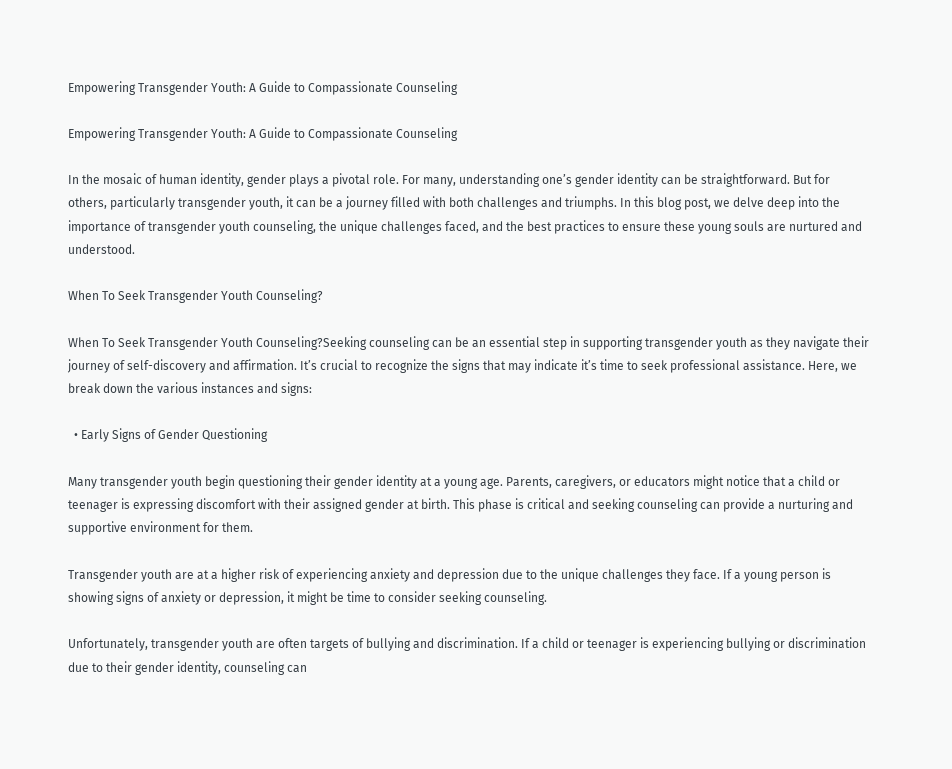Empowering Transgender Youth: A Guide to Compassionate Counseling

Empowering Transgender Youth: A Guide to Compassionate Counseling

In the mosaic of human identity, gender plays a pivotal role. For many, understanding one’s gender identity can be straightforward. But for others, particularly transgender youth, it can be a journey filled with both challenges and triumphs. In this blog post, we delve deep into the importance of transgender youth counseling, the unique challenges faced, and the best practices to ensure these young souls are nurtured and understood.

When To Seek Transgender Youth Counseling?

When To Seek Transgender Youth Counseling?Seeking counseling can be an essential step in supporting transgender youth as they navigate their journey of self-discovery and affirmation. It’s crucial to recognize the signs that may indicate it’s time to seek professional assistance. Here, we break down the various instances and signs:

  • Early Signs of Gender Questioning

Many transgender youth begin questioning their gender identity at a young age. Parents, caregivers, or educators might notice that a child or teenager is expressing discomfort with their assigned gender at birth. This phase is critical and seeking counseling can provide a nurturing and supportive environment for them.

Transgender youth are at a higher risk of experiencing anxiety and depression due to the unique challenges they face. If a young person is showing signs of anxiety or depression, it might be time to consider seeking counseling.

Unfortunately, transgender youth are often targets of bullying and discrimination. If a child or teenager is experiencing bullying or discrimination due to their gender identity, counseling can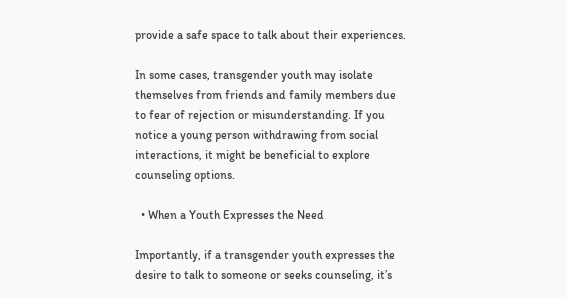provide a safe space to talk about their experiences.

In some cases, transgender youth may isolate themselves from friends and family members due to fear of rejection or misunderstanding. If you notice a young person withdrawing from social interactions, it might be beneficial to explore counseling options.

  • When a Youth Expresses the Need

Importantly, if a transgender youth expresses the desire to talk to someone or seeks counseling, it’s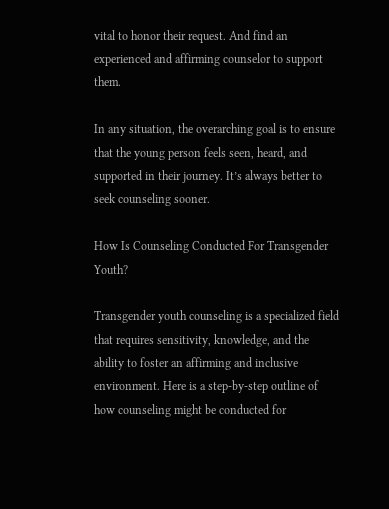vital to honor their request. And find an experienced and affirming counselor to support them.

In any situation, the overarching goal is to ensure that the young person feels seen, heard, and supported in their journey. It’s always better to seek counseling sooner.

How Is Counseling Conducted For Transgender Youth?

Transgender youth counseling is a specialized field that requires sensitivity, knowledge, and the ability to foster an affirming and inclusive environment. Here is a step-by-step outline of how counseling might be conducted for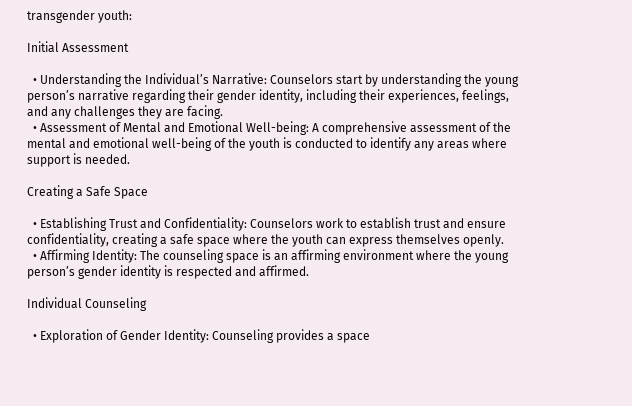transgender youth:

Initial Assessment

  • Understanding the Individual’s Narrative: Counselors start by understanding the young person’s narrative regarding their gender identity, including their experiences, feelings, and any challenges they are facing.
  • Assessment of Mental and Emotional Well-being: A comprehensive assessment of the mental and emotional well-being of the youth is conducted to identify any areas where support is needed.

Creating a Safe Space

  • Establishing Trust and Confidentiality: Counselors work to establish trust and ensure confidentiality, creating a safe space where the youth can express themselves openly.
  • Affirming Identity: The counseling space is an affirming environment where the young person’s gender identity is respected and affirmed.

Individual Counseling

  • Exploration of Gender Identity: Counseling provides a space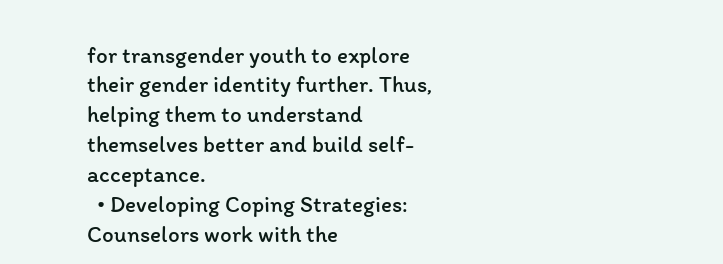for transgender youth to explore their gender identity further. Thus, helping them to understand themselves better and build self-acceptance.
  • Developing Coping Strategies: Counselors work with the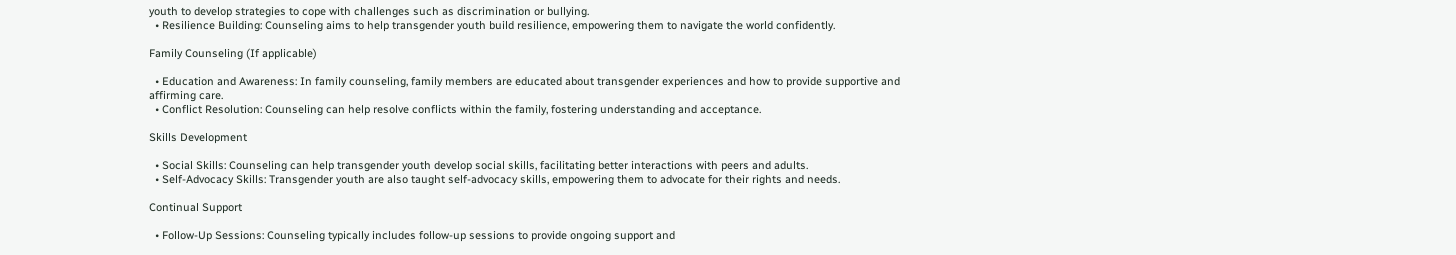youth to develop strategies to cope with challenges such as discrimination or bullying.
  • Resilience Building: Counseling aims to help transgender youth build resilience, empowering them to navigate the world confidently.

Family Counseling (If applicable)

  • Education and Awareness: In family counseling, family members are educated about transgender experiences and how to provide supportive and affirming care.
  • Conflict Resolution: Counseling can help resolve conflicts within the family, fostering understanding and acceptance.

Skills Development

  • Social Skills: Counseling can help transgender youth develop social skills, facilitating better interactions with peers and adults.
  • Self-Advocacy Skills: Transgender youth are also taught self-advocacy skills, empowering them to advocate for their rights and needs.

Continual Support

  • Follow-Up Sessions: Counseling typically includes follow-up sessions to provide ongoing support and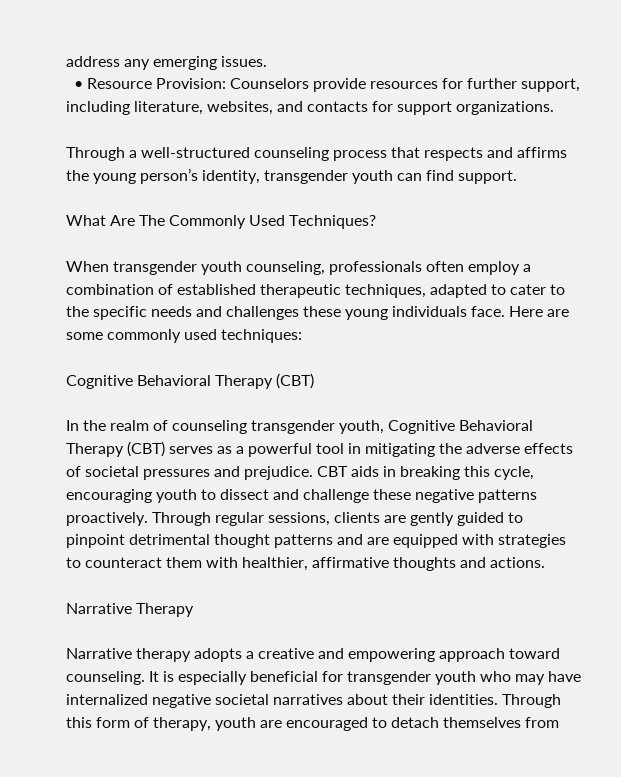address any emerging issues.
  • Resource Provision: Counselors provide resources for further support, including literature, websites, and contacts for support organizations.

Through a well-structured counseling process that respects and affirms the young person’s identity, transgender youth can find support.

What Are The Commonly Used Techniques?

When transgender youth counseling, professionals often employ a combination of established therapeutic techniques, adapted to cater to the specific needs and challenges these young individuals face. Here are some commonly used techniques:

Cognitive Behavioral Therapy (CBT)

In the realm of counseling transgender youth, Cognitive Behavioral Therapy (CBT) serves as a powerful tool in mitigating the adverse effects of societal pressures and prejudice. CBT aids in breaking this cycle, encouraging youth to dissect and challenge these negative patterns proactively. Through regular sessions, clients are gently guided to pinpoint detrimental thought patterns and are equipped with strategies to counteract them with healthier, affirmative thoughts and actions.

Narrative Therapy

Narrative therapy adopts a creative and empowering approach toward counseling. It is especially beneficial for transgender youth who may have internalized negative societal narratives about their identities. Through this form of therapy, youth are encouraged to detach themselves from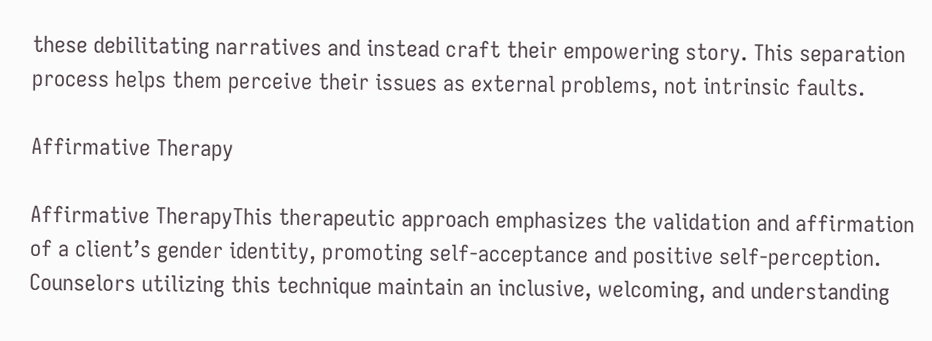these debilitating narratives and instead craft their empowering story. This separation process helps them perceive their issues as external problems, not intrinsic faults.

Affirmative Therapy

Affirmative TherapyThis therapeutic approach emphasizes the validation and affirmation of a client’s gender identity, promoting self-acceptance and positive self-perception. Counselors utilizing this technique maintain an inclusive, welcoming, and understanding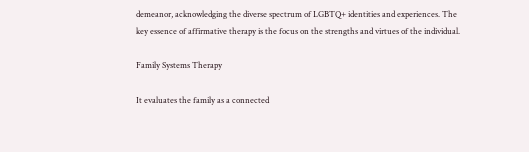demeanor, acknowledging the diverse spectrum of LGBTQ+ identities and experiences. The key essence of affirmative therapy is the focus on the strengths and virtues of the individual.

Family Systems Therapy

It evaluates the family as a connected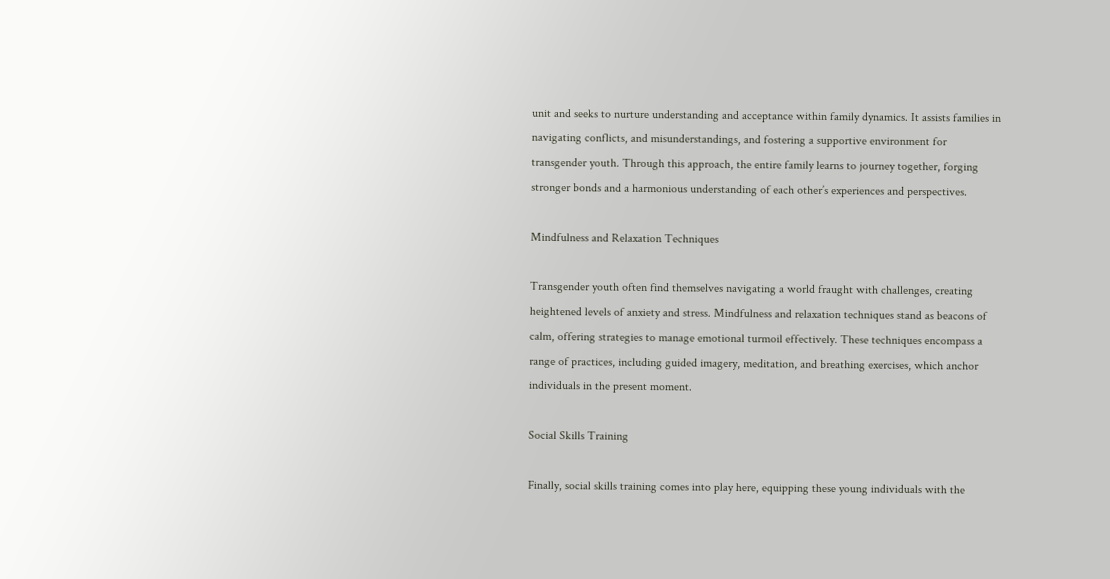unit and seeks to nurture understanding and acceptance within family dynamics. It assists families in navigating conflicts, and misunderstandings, and fostering a supportive environment for transgender youth. Through this approach, the entire family learns to journey together, forging stronger bonds and a harmonious understanding of each other’s experiences and perspectives.

Mindfulness and Relaxation Techniques

Transgender youth often find themselves navigating a world fraught with challenges, creating heightened levels of anxiety and stress. Mindfulness and relaxation techniques stand as beacons of calm, offering strategies to manage emotional turmoil effectively. These techniques encompass a range of practices, including guided imagery, meditation, and breathing exercises, which anchor individuals in the present moment.

Social Skills Training

Finally, social skills training comes into play here, equipping these young individuals with the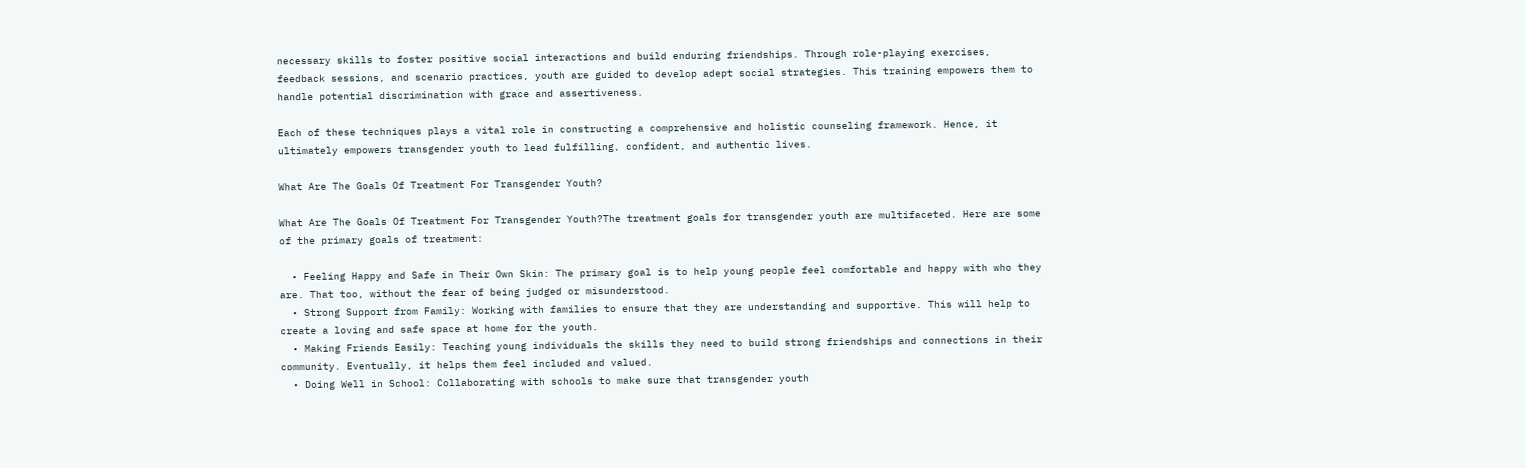necessary skills to foster positive social interactions and build enduring friendships. Through role-playing exercises, feedback sessions, and scenario practices, youth are guided to develop adept social strategies. This training empowers them to handle potential discrimination with grace and assertiveness.

Each of these techniques plays a vital role in constructing a comprehensive and holistic counseling framework. Hence, it ultimately empowers transgender youth to lead fulfilling, confident, and authentic lives.

What Are The Goals Of Treatment For Transgender Youth?

What Are The Goals Of Treatment For Transgender Youth?The treatment goals for transgender youth are multifaceted. Here are some of the primary goals of treatment:

  • Feeling Happy and Safe in Their Own Skin: The primary goal is to help young people feel comfortable and happy with who they are. That too, without the fear of being judged or misunderstood.
  • Strong Support from Family: Working with families to ensure that they are understanding and supportive. This will help to create a loving and safe space at home for the youth.
  • Making Friends Easily: Teaching young individuals the skills they need to build strong friendships and connections in their community. Eventually, it helps them feel included and valued.
  • Doing Well in School: Collaborating with schools to make sure that transgender youth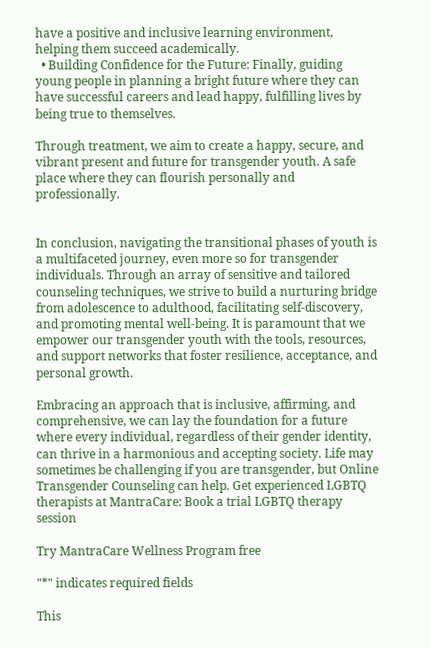have a positive and inclusive learning environment, helping them succeed academically.
  • Building Confidence for the Future: Finally, guiding young people in planning a bright future where they can have successful careers and lead happy, fulfilling lives by being true to themselves.

Through treatment, we aim to create a happy, secure, and vibrant present and future for transgender youth. A safe place where they can flourish personally and professionally.


In conclusion, navigating the transitional phases of youth is a multifaceted journey, even more so for transgender individuals. Through an array of sensitive and tailored counseling techniques, we strive to build a nurturing bridge from adolescence to adulthood, facilitating self-discovery, and promoting mental well-being. It is paramount that we empower our transgender youth with the tools, resources, and support networks that foster resilience, acceptance, and personal growth.

Embracing an approach that is inclusive, affirming, and comprehensive, we can lay the foundation for a future where every individual, regardless of their gender identity, can thrive in a harmonious and accepting society. Life may sometimes be challenging if you are transgender, but Online Transgender Counseling can help. Get experienced LGBTQ therapists at MantraCare: Book a trial LGBTQ therapy session

Try MantraCare Wellness Program free

"*" indicates required fields

This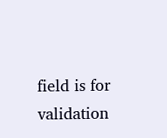field is for validation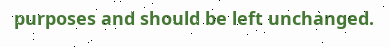purposes and should be left unchanged.